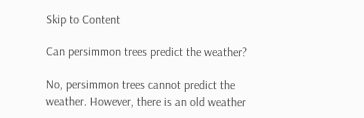Skip to Content

Can persimmon trees predict the weather?

No, persimmon trees cannot predict the weather. However, there is an old weather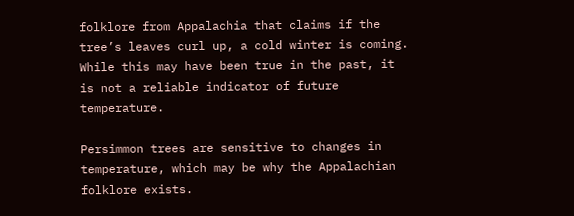folklore from Appalachia that claims if the tree’s leaves curl up, a cold winter is coming. While this may have been true in the past, it is not a reliable indicator of future temperature.

Persimmon trees are sensitive to changes in temperature, which may be why the Appalachian folklore exists.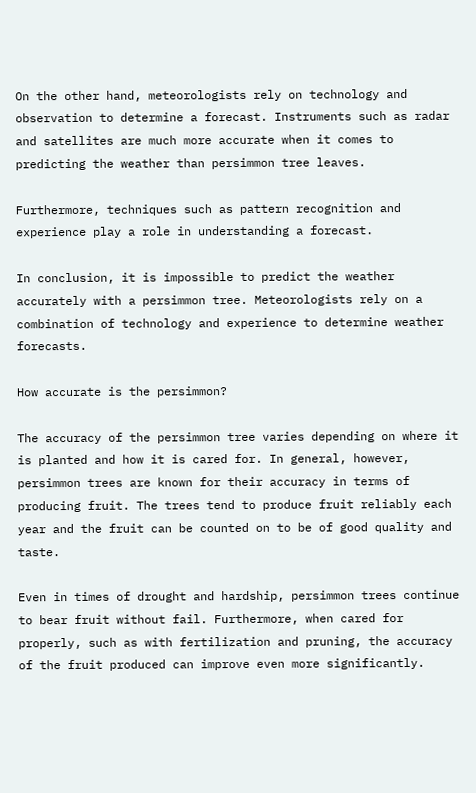On the other hand, meteorologists rely on technology and observation to determine a forecast. Instruments such as radar and satellites are much more accurate when it comes to predicting the weather than persimmon tree leaves.

Furthermore, techniques such as pattern recognition and experience play a role in understanding a forecast.

In conclusion, it is impossible to predict the weather accurately with a persimmon tree. Meteorologists rely on a combination of technology and experience to determine weather forecasts.

How accurate is the persimmon?

The accuracy of the persimmon tree varies depending on where it is planted and how it is cared for. In general, however, persimmon trees are known for their accuracy in terms of producing fruit. The trees tend to produce fruit reliably each year and the fruit can be counted on to be of good quality and taste.

Even in times of drought and hardship, persimmon trees continue to bear fruit without fail. Furthermore, when cared for properly, such as with fertilization and pruning, the accuracy of the fruit produced can improve even more significantly.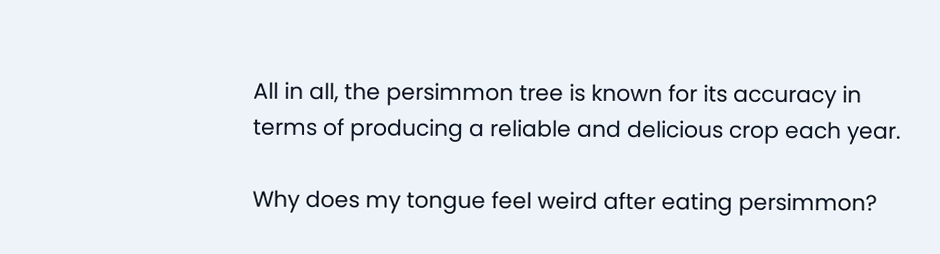All in all, the persimmon tree is known for its accuracy in terms of producing a reliable and delicious crop each year.

Why does my tongue feel weird after eating persimmon?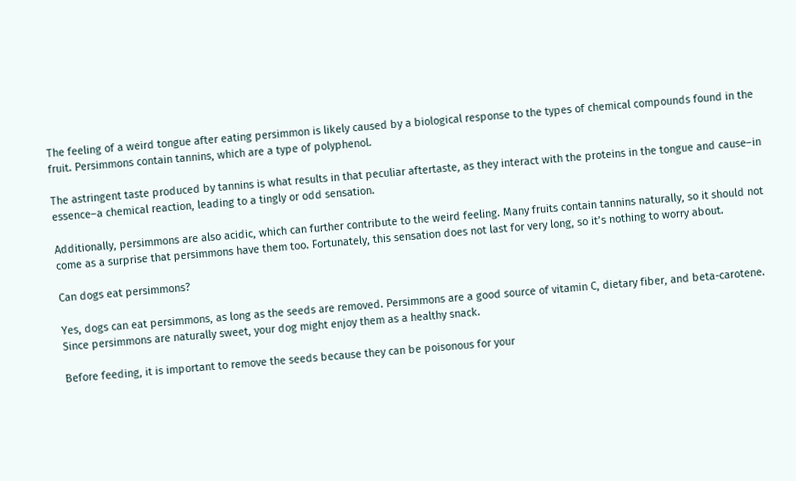The feeling of a weird tongue after eating persimmon is likely caused by a biological response to the types of chemical compounds found in the fruit. Persimmons contain tannins, which are a type of polyphenol.

The astringent taste produced by tannins is what results in that peculiar aftertaste, as they interact with the proteins in the tongue and cause–in essence–a chemical reaction, leading to a tingly or odd sensation.

Additionally, persimmons are also acidic, which can further contribute to the weird feeling. Many fruits contain tannins naturally, so it should not come as a surprise that persimmons have them too. Fortunately, this sensation does not last for very long, so it’s nothing to worry about.

Can dogs eat persimmons?

Yes, dogs can eat persimmons, as long as the seeds are removed. Persimmons are a good source of vitamin C, dietary fiber, and beta-carotene. Since persimmons are naturally sweet, your dog might enjoy them as a healthy snack.

Before feeding, it is important to remove the seeds because they can be poisonous for your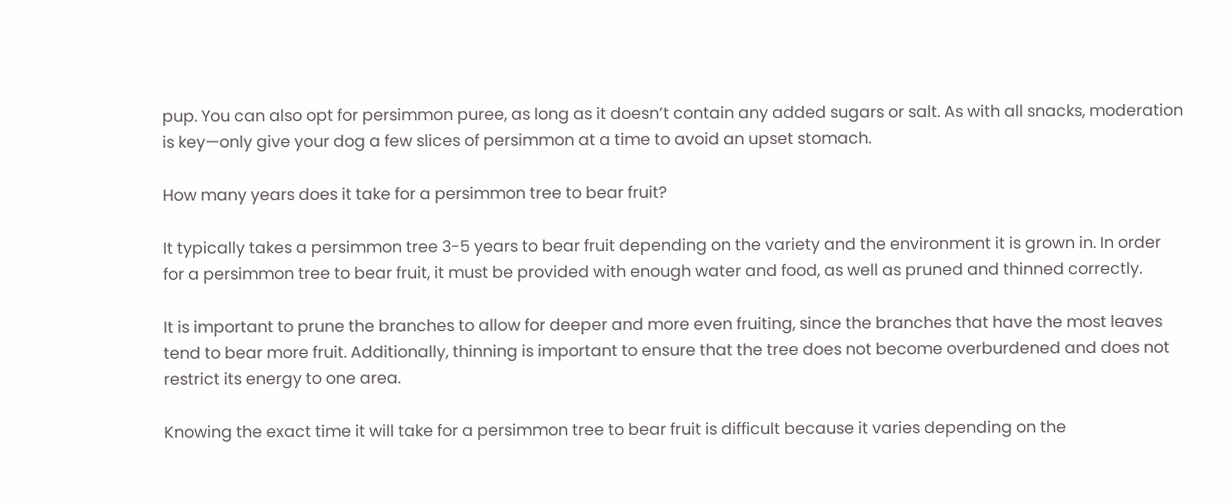pup. You can also opt for persimmon puree, as long as it doesn’t contain any added sugars or salt. As with all snacks, moderation is key—only give your dog a few slices of persimmon at a time to avoid an upset stomach.

How many years does it take for a persimmon tree to bear fruit?

It typically takes a persimmon tree 3-5 years to bear fruit depending on the variety and the environment it is grown in. In order for a persimmon tree to bear fruit, it must be provided with enough water and food, as well as pruned and thinned correctly.

It is important to prune the branches to allow for deeper and more even fruiting, since the branches that have the most leaves tend to bear more fruit. Additionally, thinning is important to ensure that the tree does not become overburdened and does not restrict its energy to one area.

Knowing the exact time it will take for a persimmon tree to bear fruit is difficult because it varies depending on the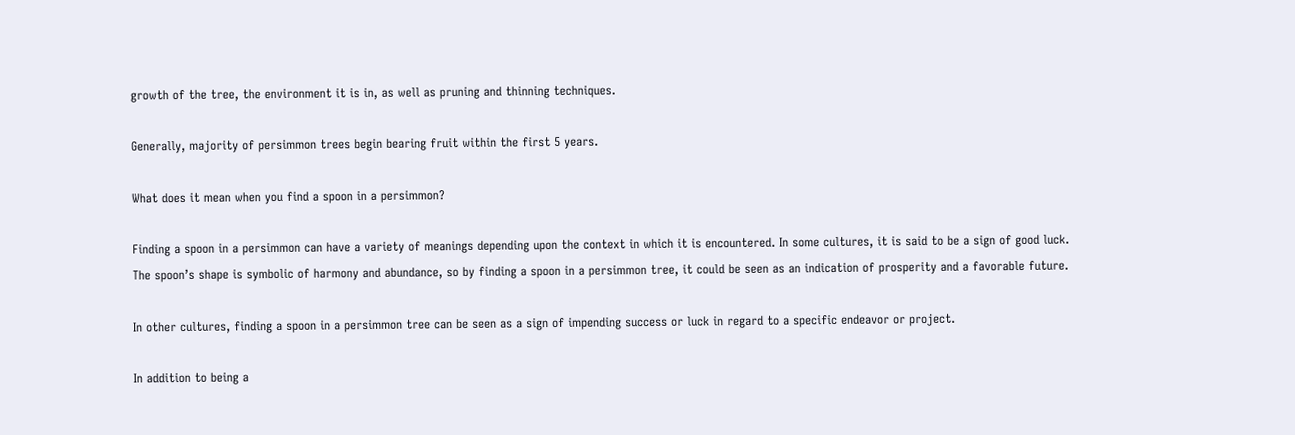growth of the tree, the environment it is in, as well as pruning and thinning techniques.

Generally, majority of persimmon trees begin bearing fruit within the first 5 years.

What does it mean when you find a spoon in a persimmon?

Finding a spoon in a persimmon can have a variety of meanings depending upon the context in which it is encountered. In some cultures, it is said to be a sign of good luck. The spoon’s shape is symbolic of harmony and abundance, so by finding a spoon in a persimmon tree, it could be seen as an indication of prosperity and a favorable future.

In other cultures, finding a spoon in a persimmon tree can be seen as a sign of impending success or luck in regard to a specific endeavor or project.

In addition to being a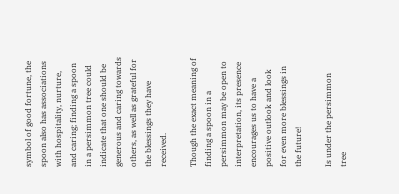symbol of good fortune, the spoon also has associations with hospitality, nurture, and caring; finding a spoon in a persimmon tree could indicate that one should be generous and caring towards others, as well as grateful for the blessings they have received.

Though the exact meaning of finding a spoon in a persimmon may be open to interpretation, its presence encourages us to have a positive outlook and look for even more blessings in the future!

Is under the persimmon tree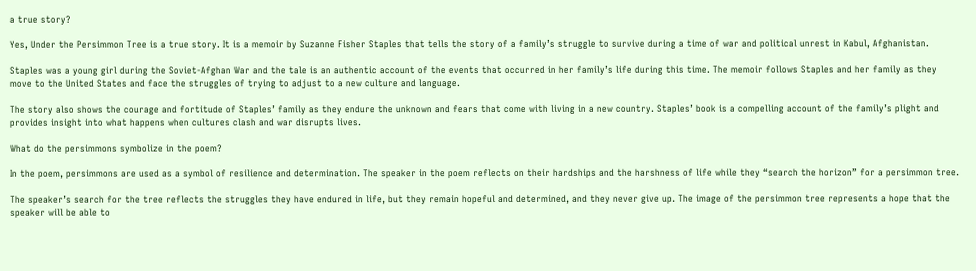a true story?

Yes, Under the Persimmon Tree is a true story. It is a memoir by Suzanne Fisher Staples that tells the story of a family’s struggle to survive during a time of war and political unrest in Kabul, Afghanistan.

Staples was a young girl during the Soviet-Afghan War and the tale is an authentic account of the events that occurred in her family’s life during this time. The memoir follows Staples and her family as they move to the United States and face the struggles of trying to adjust to a new culture and language.

The story also shows the courage and fortitude of Staples’ family as they endure the unknown and fears that come with living in a new country. Staples’ book is a compelling account of the family’s plight and provides insight into what happens when cultures clash and war disrupts lives.

What do the persimmons symbolize in the poem?

In the poem, persimmons are used as a symbol of resilience and determination. The speaker in the poem reflects on their hardships and the harshness of life while they “search the horizon” for a persimmon tree.

The speaker’s search for the tree reflects the struggles they have endured in life, but they remain hopeful and determined, and they never give up. The image of the persimmon tree represents a hope that the speaker will be able to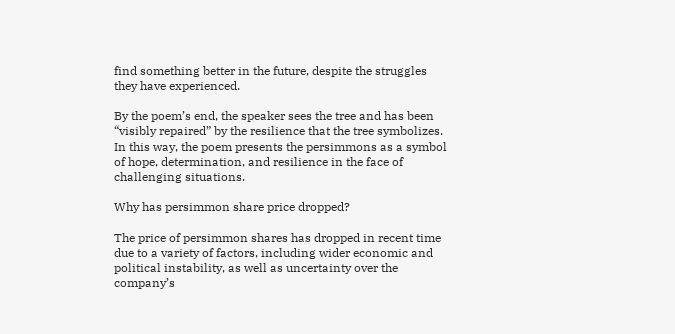find something better in the future, despite the struggles they have experienced.

By the poem’s end, the speaker sees the tree and has been “visibly repaired” by the resilience that the tree symbolizes. In this way, the poem presents the persimmons as a symbol of hope, determination, and resilience in the face of challenging situations.

Why has persimmon share price dropped?

The price of persimmon shares has dropped in recent time due to a variety of factors, including wider economic and political instability, as well as uncertainty over the company’s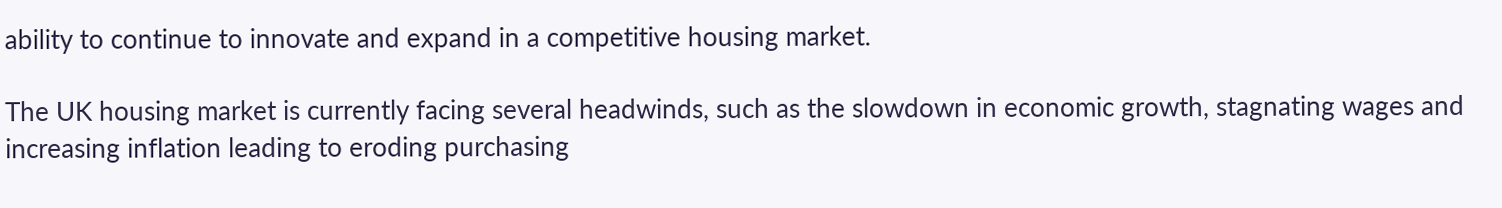ability to continue to innovate and expand in a competitive housing market.

The UK housing market is currently facing several headwinds, such as the slowdown in economic growth, stagnating wages and increasing inflation leading to eroding purchasing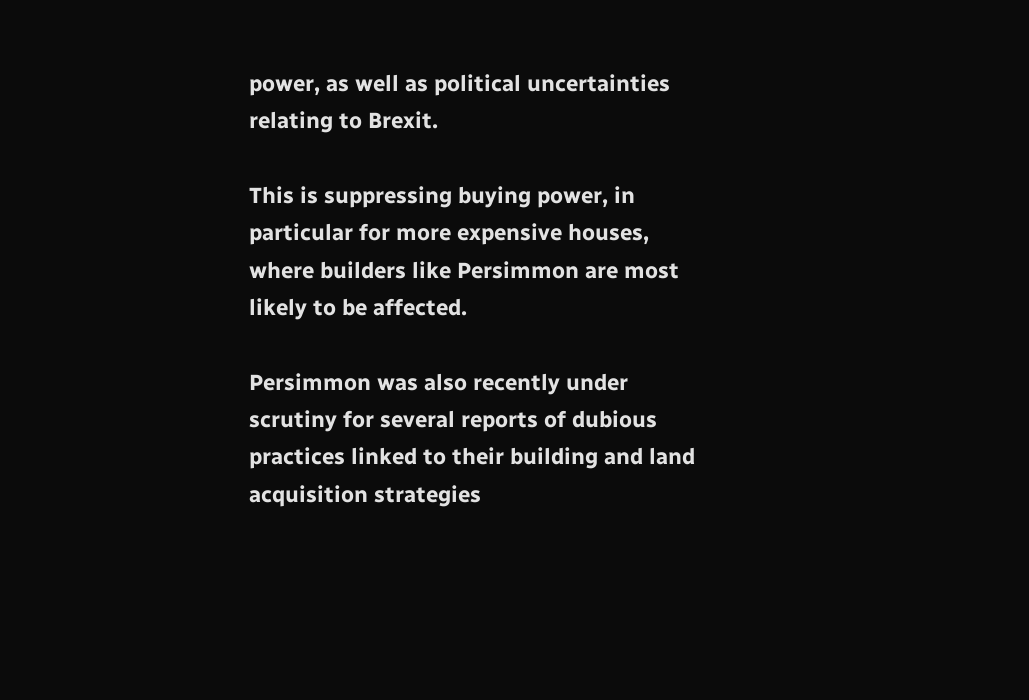power, as well as political uncertainties relating to Brexit.

This is suppressing buying power, in particular for more expensive houses, where builders like Persimmon are most likely to be affected.

Persimmon was also recently under scrutiny for several reports of dubious practices linked to their building and land acquisition strategies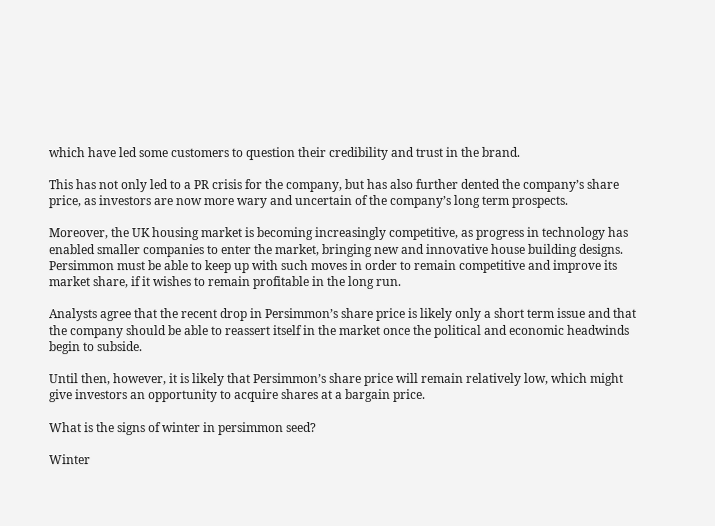which have led some customers to question their credibility and trust in the brand.

This has not only led to a PR crisis for the company, but has also further dented the company’s share price, as investors are now more wary and uncertain of the company’s long term prospects.

Moreover, the UK housing market is becoming increasingly competitive, as progress in technology has enabled smaller companies to enter the market, bringing new and innovative house building designs. Persimmon must be able to keep up with such moves in order to remain competitive and improve its market share, if it wishes to remain profitable in the long run.

Analysts agree that the recent drop in Persimmon’s share price is likely only a short term issue and that the company should be able to reassert itself in the market once the political and economic headwinds begin to subside.

Until then, however, it is likely that Persimmon’s share price will remain relatively low, which might give investors an opportunity to acquire shares at a bargain price.

What is the signs of winter in persimmon seed?

Winter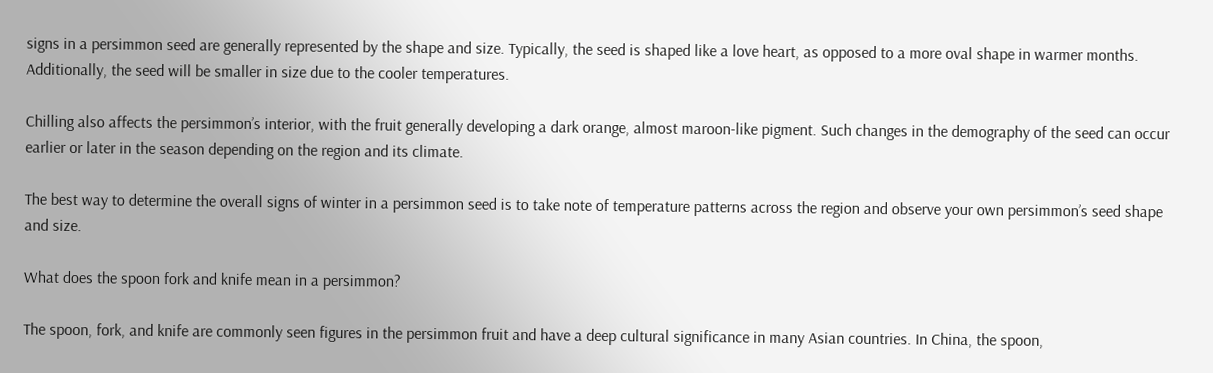signs in a persimmon seed are generally represented by the shape and size. Typically, the seed is shaped like a love heart, as opposed to a more oval shape in warmer months. Additionally, the seed will be smaller in size due to the cooler temperatures.

Chilling also affects the persimmon’s interior, with the fruit generally developing a dark orange, almost maroon-like pigment. Such changes in the demography of the seed can occur earlier or later in the season depending on the region and its climate.

The best way to determine the overall signs of winter in a persimmon seed is to take note of temperature patterns across the region and observe your own persimmon’s seed shape and size.

What does the spoon fork and knife mean in a persimmon?

The spoon, fork, and knife are commonly seen figures in the persimmon fruit and have a deep cultural significance in many Asian countries. In China, the spoon,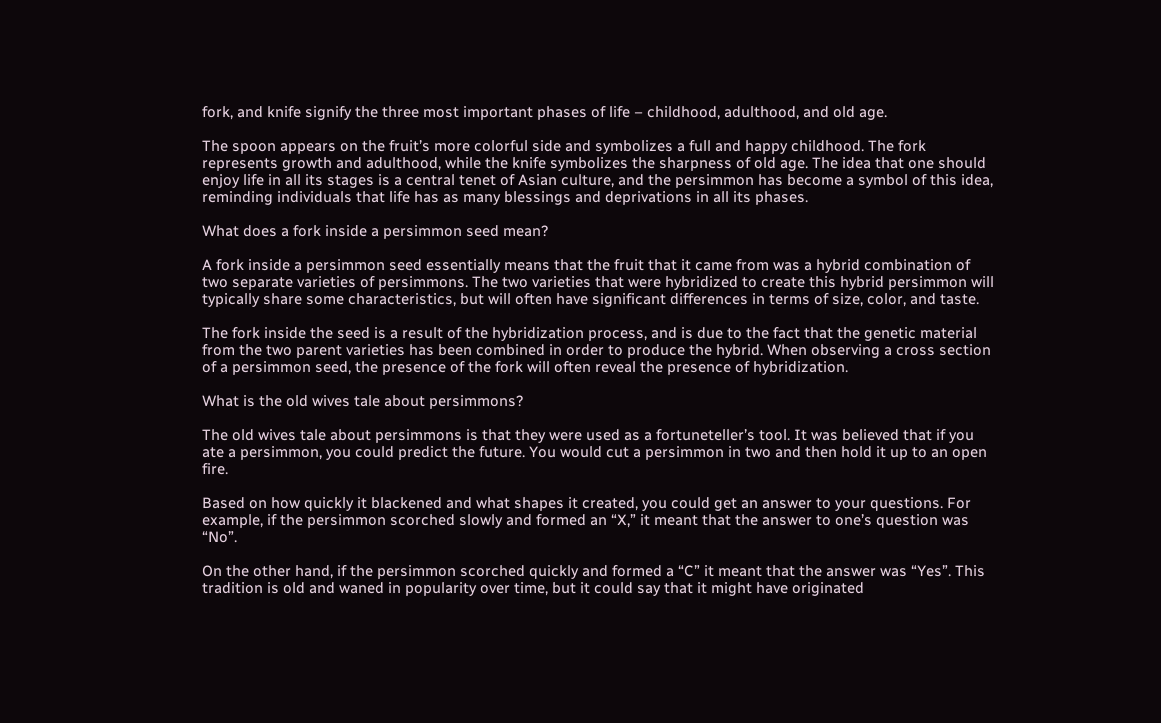fork, and knife signify the three most important phases of life – childhood, adulthood, and old age.

The spoon appears on the fruit’s more colorful side and symbolizes a full and happy childhood. The fork represents growth and adulthood, while the knife symbolizes the sharpness of old age. The idea that one should enjoy life in all its stages is a central tenet of Asian culture, and the persimmon has become a symbol of this idea, reminding individuals that life has as many blessings and deprivations in all its phases.

What does a fork inside a persimmon seed mean?

A fork inside a persimmon seed essentially means that the fruit that it came from was a hybrid combination of two separate varieties of persimmons. The two varieties that were hybridized to create this hybrid persimmon will typically share some characteristics, but will often have significant differences in terms of size, color, and taste.

The fork inside the seed is a result of the hybridization process, and is due to the fact that the genetic material from the two parent varieties has been combined in order to produce the hybrid. When observing a cross section of a persimmon seed, the presence of the fork will often reveal the presence of hybridization.

What is the old wives tale about persimmons?

The old wives tale about persimmons is that they were used as a fortuneteller’s tool. It was believed that if you ate a persimmon, you could predict the future. You would cut a persimmon in two and then hold it up to an open fire.

Based on how quickly it blackened and what shapes it created, you could get an answer to your questions. For example, if the persimmon scorched slowly and formed an “X,” it meant that the answer to one’s question was “No”.

On the other hand, if the persimmon scorched quickly and formed a “C” it meant that the answer was “Yes”. This tradition is old and waned in popularity over time, but it could say that it might have originated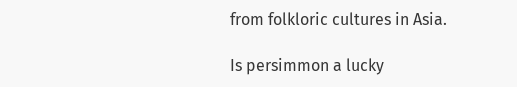from folkloric cultures in Asia.

Is persimmon a lucky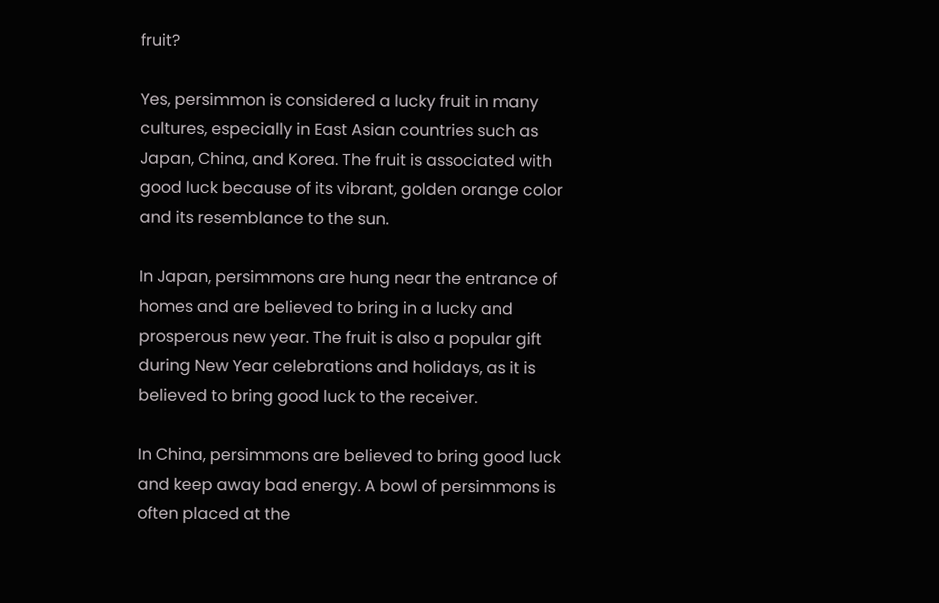fruit?

Yes, persimmon is considered a lucky fruit in many cultures, especially in East Asian countries such as Japan, China, and Korea. The fruit is associated with good luck because of its vibrant, golden orange color and its resemblance to the sun.

In Japan, persimmons are hung near the entrance of homes and are believed to bring in a lucky and prosperous new year. The fruit is also a popular gift during New Year celebrations and holidays, as it is believed to bring good luck to the receiver.

In China, persimmons are believed to bring good luck and keep away bad energy. A bowl of persimmons is often placed at the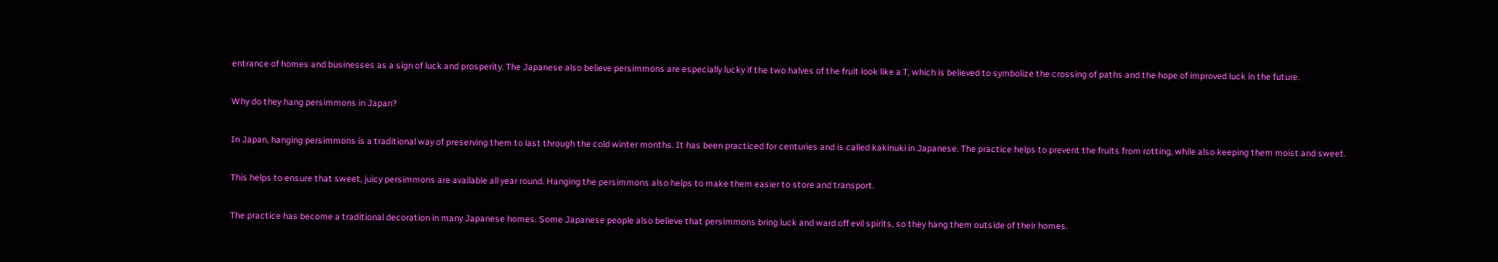entrance of homes and businesses as a sign of luck and prosperity. The Japanese also believe persimmons are especially lucky if the two halves of the fruit look like a T, which is believed to symbolize the crossing of paths and the hope of improved luck in the future.

Why do they hang persimmons in Japan?

In Japan, hanging persimmons is a traditional way of preserving them to last through the cold winter months. It has been practiced for centuries and is called kakinuki in Japanese. The practice helps to prevent the fruits from rotting, while also keeping them moist and sweet.

This helps to ensure that sweet, juicy persimmons are available all year round. Hanging the persimmons also helps to make them easier to store and transport.

The practice has become a traditional decoration in many Japanese homes. Some Japanese people also believe that persimmons bring luck and ward off evil spirits, so they hang them outside of their homes.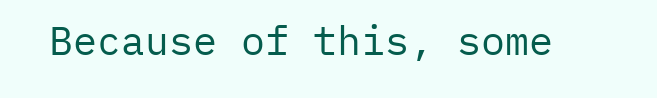Because of this, some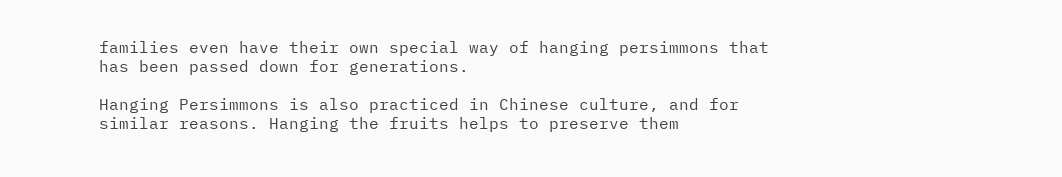families even have their own special way of hanging persimmons that has been passed down for generations.

Hanging Persimmons is also practiced in Chinese culture, and for similar reasons. Hanging the fruits helps to preserve them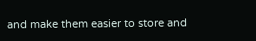and make them easier to store and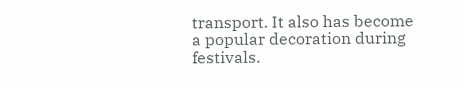transport. It also has become a popular decoration during festivals.